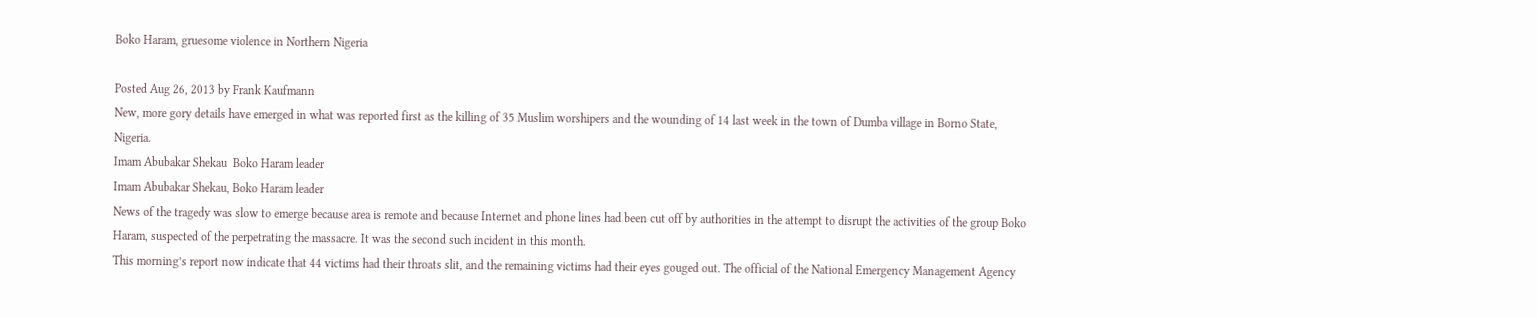Boko Haram, gruesome violence in Northern Nigeria

Posted Aug 26, 2013 by Frank Kaufmann
New, more gory details have emerged in what was reported first as the killing of 35 Muslim worshipers and the wounding of 14 last week in the town of Dumba village in Borno State, Nigeria.
Imam Abubakar Shekau  Boko Haram leader
Imam Abubakar Shekau, Boko Haram leader
News of the tragedy was slow to emerge because area is remote and because Internet and phone lines had been cut off by authorities in the attempt to disrupt the activities of the group Boko Haram, suspected of the perpetrating the massacre. It was the second such incident in this month.
This morning’s report now indicate that 44 victims had their throats slit, and the remaining victims had their eyes gouged out. The official of the National Emergency Management Agency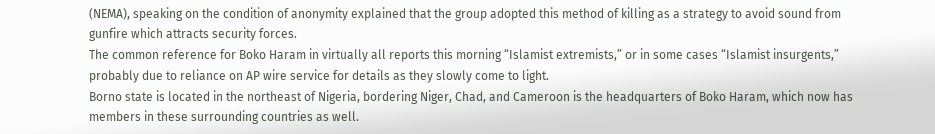(NEMA), speaking on the condition of anonymity explained that the group adopted this method of killing as a strategy to avoid sound from gunfire which attracts security forces.
The common reference for Boko Haram in virtually all reports this morning “Islamist extremists,” or in some cases “Islamist insurgents,” probably due to reliance on AP wire service for details as they slowly come to light.
Borno state is located in the northeast of Nigeria, bordering Niger, Chad, and Cameroon is the headquarters of Boko Haram, which now has members in these surrounding countries as well.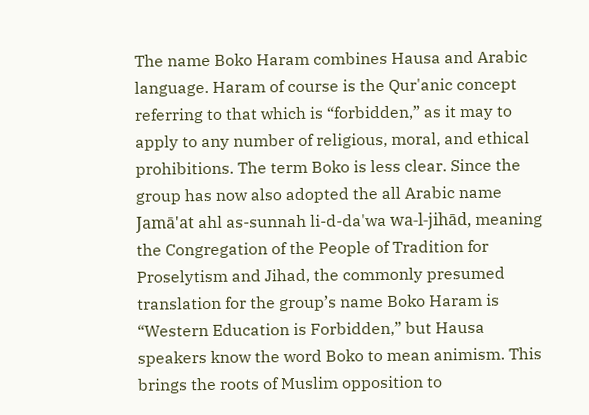The name Boko Haram combines Hausa and Arabic language. Haram of course is the Qur'anic concept referring to that which is “forbidden,” as it may to apply to any number of religious, moral, and ethical prohibitions. The term Boko is less clear. Since the group has now also adopted the all Arabic name Jamā'at ahl as-sunnah li-d-da'wa wa-l-jihād, meaning the Congregation of the People of Tradition for Proselytism and Jihad, the commonly presumed translation for the group’s name Boko Haram is “Western Education is Forbidden,” but Hausa speakers know the word Boko to mean animism. This brings the roots of Muslim opposition to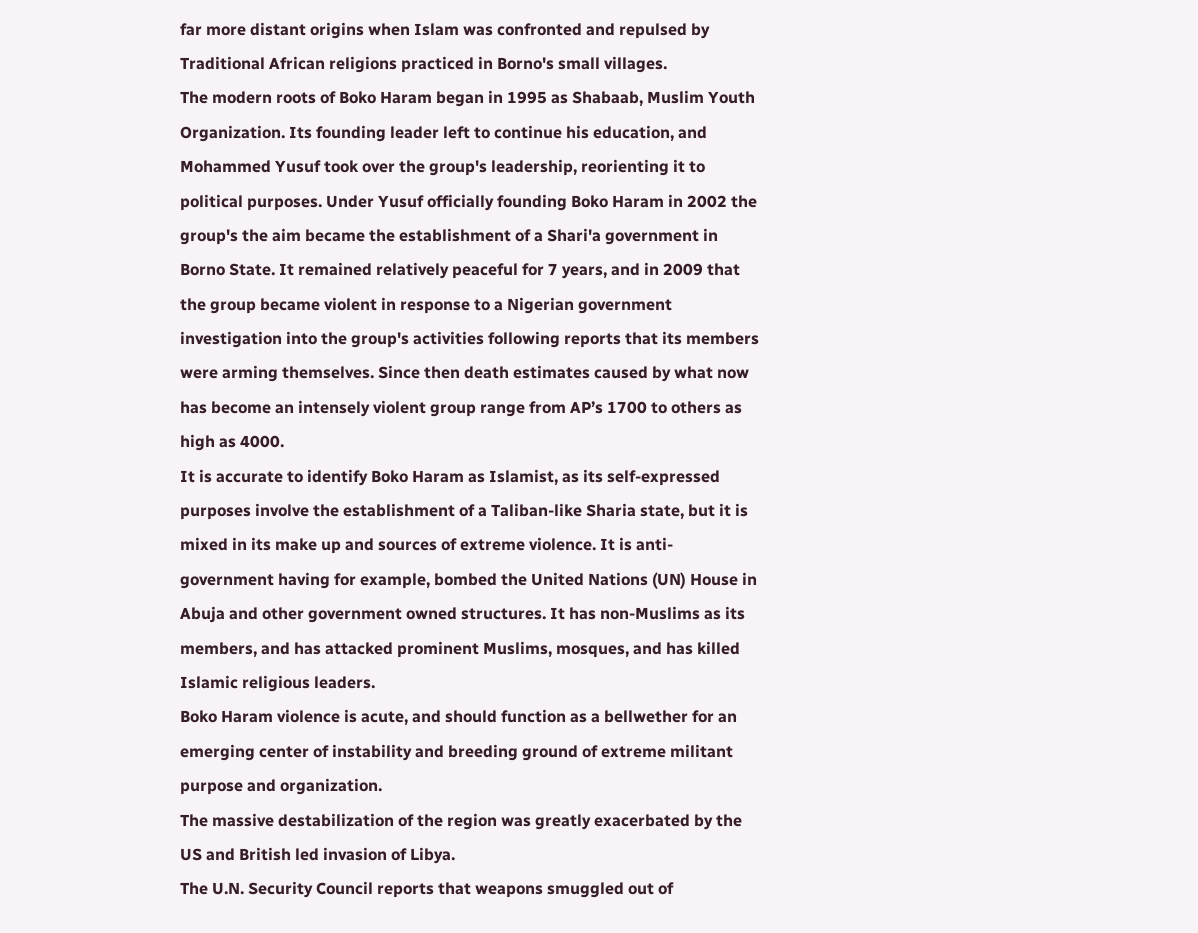far more distant origins when Islam was confronted and repulsed by Traditional African religions practiced in Borno's small villages.
The modern roots of Boko Haram began in 1995 as Shabaab, Muslim Youth Organization. Its founding leader left to continue his education, and Mohammed Yusuf took over the group's leadership, reorienting it to political purposes. Under Yusuf officially founding Boko Haram in 2002 the group's the aim became the establishment of a Shari'a government in Borno State. It remained relatively peaceful for 7 years, and in 2009 that the group became violent in response to a Nigerian government investigation into the group's activities following reports that its members were arming themselves. Since then death estimates caused by what now has become an intensely violent group range from AP’s 1700 to others as high as 4000.
It is accurate to identify Boko Haram as Islamist, as its self-expressed purposes involve the establishment of a Taliban-like Sharia state, but it is mixed in its make up and sources of extreme violence. It is anti-government having for example, bombed the United Nations (UN) House in Abuja and other government owned structures. It has non-Muslims as its members, and has attacked prominent Muslims, mosques, and has killed Islamic religious leaders.
Boko Haram violence is acute, and should function as a bellwether for an emerging center of instability and breeding ground of extreme militant purpose and organization.
The massive destabilization of the region was greatly exacerbated by the US and British led invasion of Libya.
The U.N. Security Council reports that weapons smuggled out of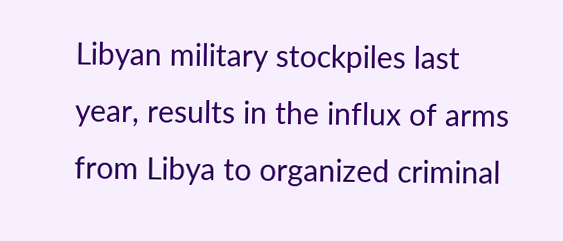Libyan military stockpiles last year, results in the influx of arms from Libya to organized criminal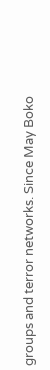groups and terror networks. Since May Boko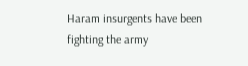Haram insurgents have been fighting the army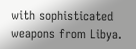with sophisticated weapons from Libya.